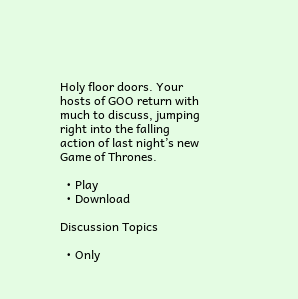Holy floor doors. Your hosts of GOO return with much to discuss, jumping right into the falling action of last night’s new Game of Thrones.

  • Play
  • Download

Discussion Topics

  • Only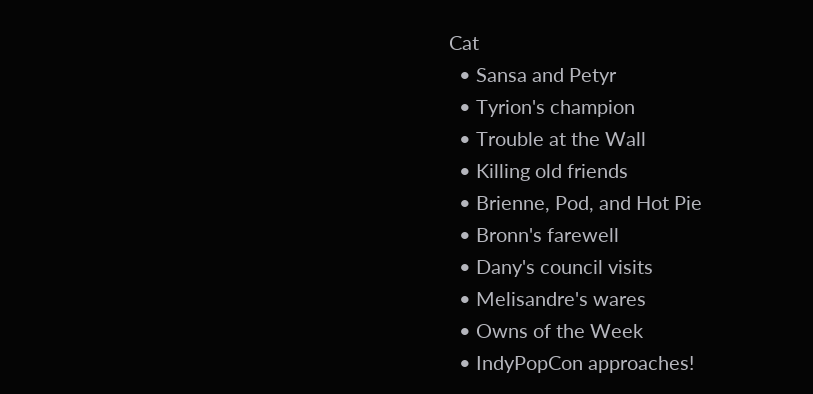Cat
  • Sansa and Petyr
  • Tyrion's champion
  • Trouble at the Wall
  • Killing old friends
  • Brienne, Pod, and Hot Pie
  • Bronn's farewell
  • Dany's council visits
  • Melisandre's wares
  • Owns of the Week
  • IndyPopCon approaches!